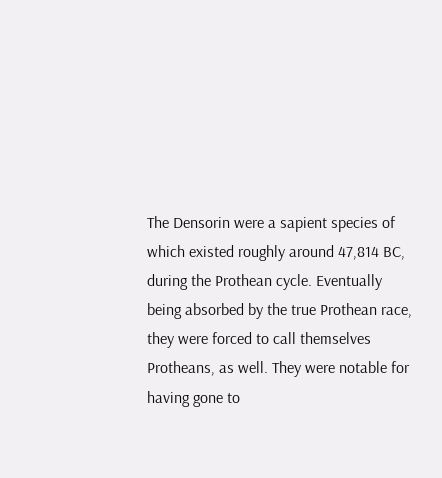The Densorin were a sapient species of which existed roughly around 47,814 BC, during the Prothean cycle. Eventually being absorbed by the true Prothean race, they were forced to call themselves Protheans, as well. They were notable for having gone to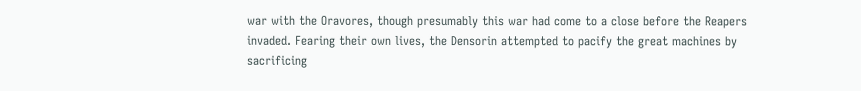war with the Oravores, though presumably this war had come to a close before the Reapers invaded. Fearing their own lives, the Densorin attempted to pacify the great machines by sacrificing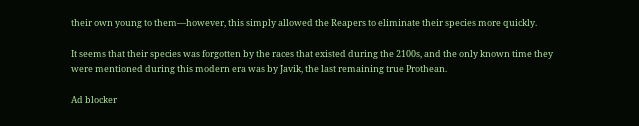their own young to them—however, this simply allowed the Reapers to eliminate their species more quickly.

It seems that their species was forgotten by the races that existed during the 2100s, and the only known time they were mentioned during this modern era was by Javik, the last remaining true Prothean.

Ad blocker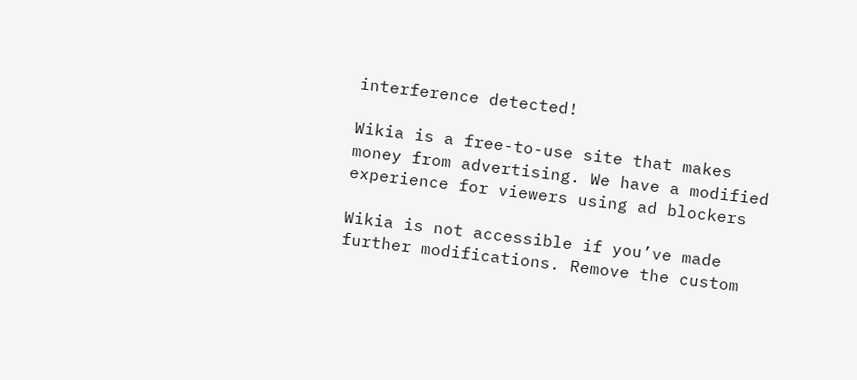interference detected!

Wikia is a free-to-use site that makes money from advertising. We have a modified experience for viewers using ad blockers

Wikia is not accessible if you’ve made further modifications. Remove the custom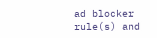ad blocker rule(s) and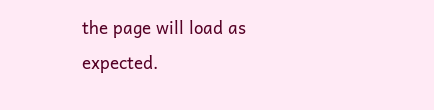the page will load as expected.